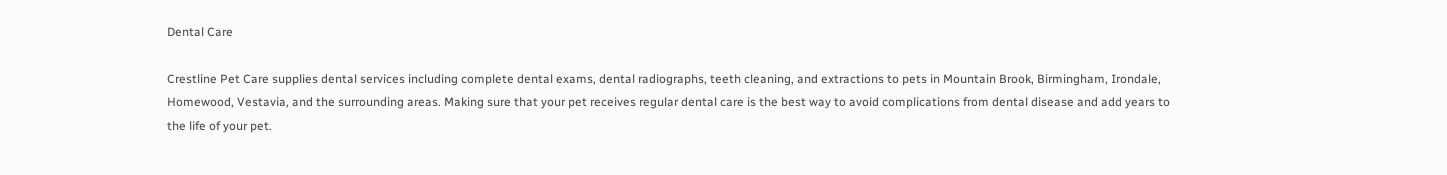Dental Care

Crestline Pet Care supplies dental services including complete dental exams, dental radiographs, teeth cleaning, and extractions to pets in Mountain Brook, Birmingham, Irondale, Homewood, Vestavia, and the surrounding areas. Making sure that your pet receives regular dental care is the best way to avoid complications from dental disease and add years to the life of your pet.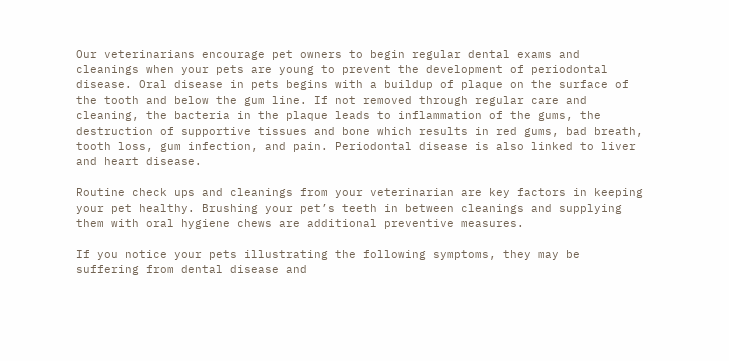Our veterinarians encourage pet owners to begin regular dental exams and cleanings when your pets are young to prevent the development of periodontal disease. Oral disease in pets begins with a buildup of plaque on the surface of the tooth and below the gum line. If not removed through regular care and cleaning, the bacteria in the plaque leads to inflammation of the gums, the destruction of supportive tissues and bone which results in red gums, bad breath, tooth loss, gum infection, and pain. Periodontal disease is also linked to liver and heart disease.

Routine check ups and cleanings from your veterinarian are key factors in keeping your pet healthy. Brushing your pet’s teeth in between cleanings and supplying them with oral hygiene chews are additional preventive measures.

If you notice your pets illustrating the following symptoms, they may be suffering from dental disease and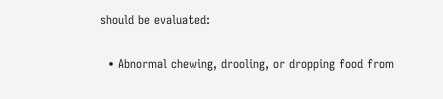should be evaluated:

  • Abnormal chewing, drooling, or dropping food from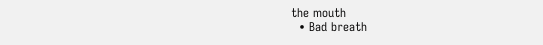the mouth
  • Bad breath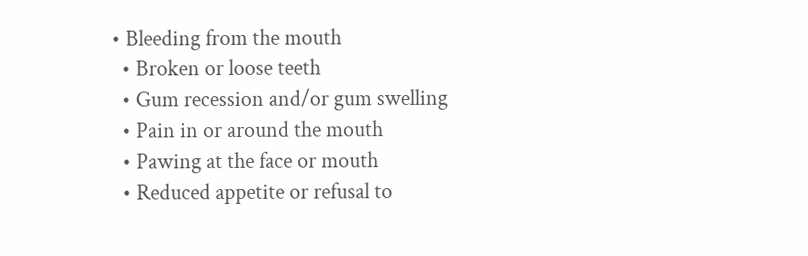• Bleeding from the mouth
  • Broken or loose teeth
  • Gum recession and/or gum swelling
  • Pain in or around the mouth
  • Pawing at the face or mouth
  • Reduced appetite or refusal to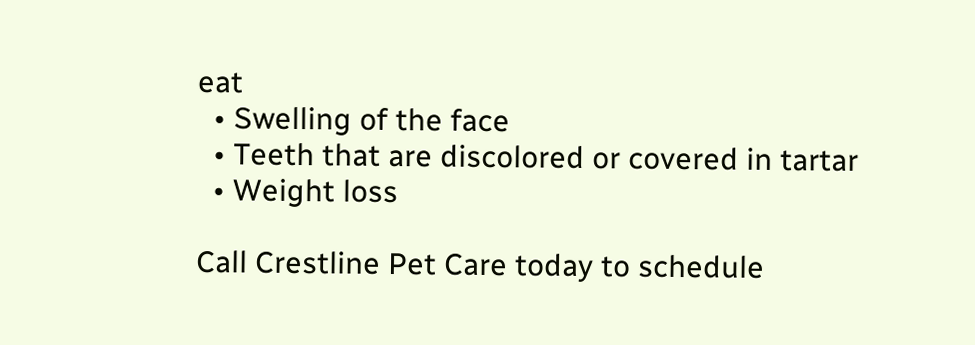eat
  • Swelling of the face
  • Teeth that are discolored or covered in tartar
  • Weight loss

Call Crestline Pet Care today to schedule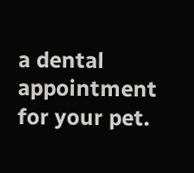a dental appointment for your pet.